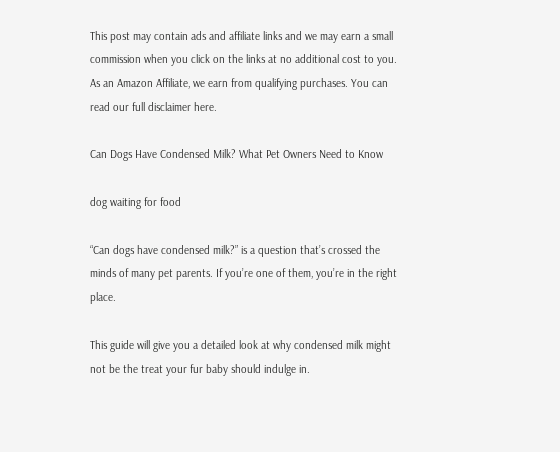This post may contain ads and affiliate links and we may earn a small commission when you click on the links at no additional cost to you. As an Amazon Affiliate, we earn from qualifying purchases. You can read our full disclaimer here.

Can Dogs Have Condensed Milk? What Pet Owners Need to Know

dog waiting for food

“Can dogs have condensed milk?” is a question that’s crossed the minds of many pet parents. If you’re one of them, you’re in the right place.

This guide will give you a detailed look at why condensed milk might not be the treat your fur baby should indulge in.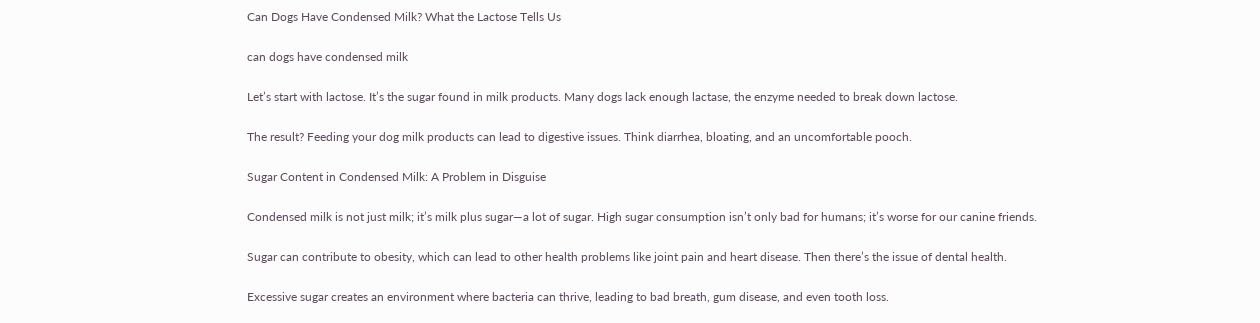Can Dogs Have Condensed Milk? What the Lactose Tells Us

can dogs have condensed milk

Let’s start with lactose. It’s the sugar found in milk products. Many dogs lack enough lactase, the enzyme needed to break down lactose.

The result? Feeding your dog milk products can lead to digestive issues. Think diarrhea, bloating, and an uncomfortable pooch.

Sugar Content in Condensed Milk: A Problem in Disguise

Condensed milk is not just milk; it’s milk plus sugar—a lot of sugar. High sugar consumption isn’t only bad for humans; it’s worse for our canine friends.

Sugar can contribute to obesity, which can lead to other health problems like joint pain and heart disease. Then there’s the issue of dental health.

Excessive sugar creates an environment where bacteria can thrive, leading to bad breath, gum disease, and even tooth loss.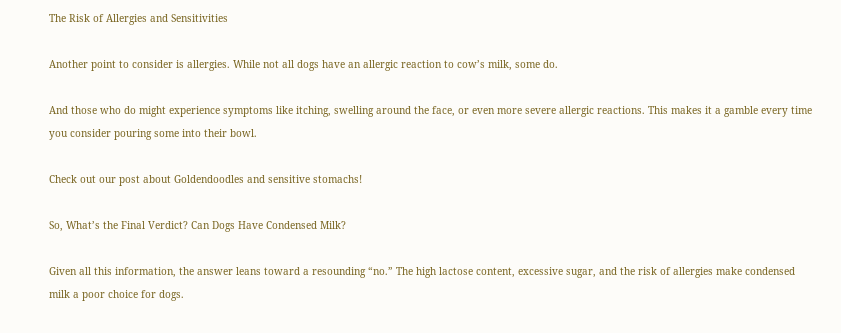The Risk of Allergies and Sensitivities

Another point to consider is allergies. While not all dogs have an allergic reaction to cow’s milk, some do.

And those who do might experience symptoms like itching, swelling around the face, or even more severe allergic reactions. This makes it a gamble every time you consider pouring some into their bowl.

Check out our post about Goldendoodles and sensitive stomachs!

So, What’s the Final Verdict? Can Dogs Have Condensed Milk?

Given all this information, the answer leans toward a resounding “no.” The high lactose content, excessive sugar, and the risk of allergies make condensed milk a poor choice for dogs.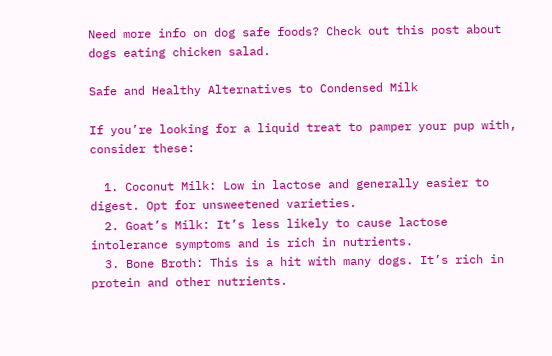Need more info on dog safe foods? Check out this post about dogs eating chicken salad.

Safe and Healthy Alternatives to Condensed Milk

If you’re looking for a liquid treat to pamper your pup with, consider these:

  1. Coconut Milk: Low in lactose and generally easier to digest. Opt for unsweetened varieties.
  2. Goat’s Milk: It’s less likely to cause lactose intolerance symptoms and is rich in nutrients.
  3. Bone Broth: This is a hit with many dogs. It’s rich in protein and other nutrients.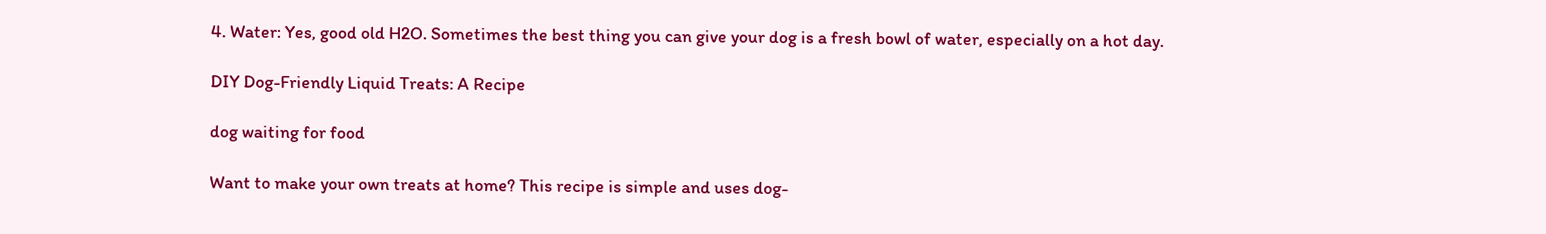4. Water: Yes, good old H2O. Sometimes the best thing you can give your dog is a fresh bowl of water, especially on a hot day.

DIY Dog-Friendly Liquid Treats: A Recipe

dog waiting for food

Want to make your own treats at home? This recipe is simple and uses dog-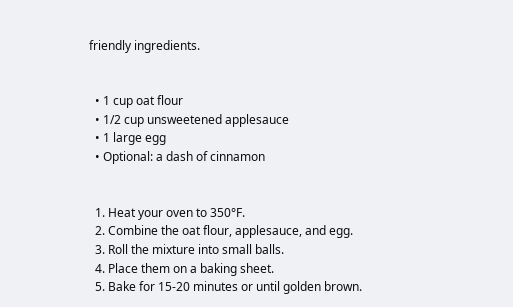friendly ingredients.


  • 1 cup oat flour
  • 1/2 cup unsweetened applesauce
  • 1 large egg
  • Optional: a dash of cinnamon


  1. Heat your oven to 350°F.
  2. Combine the oat flour, applesauce, and egg.
  3. Roll the mixture into small balls.
  4. Place them on a baking sheet.
  5. Bake for 15-20 minutes or until golden brown.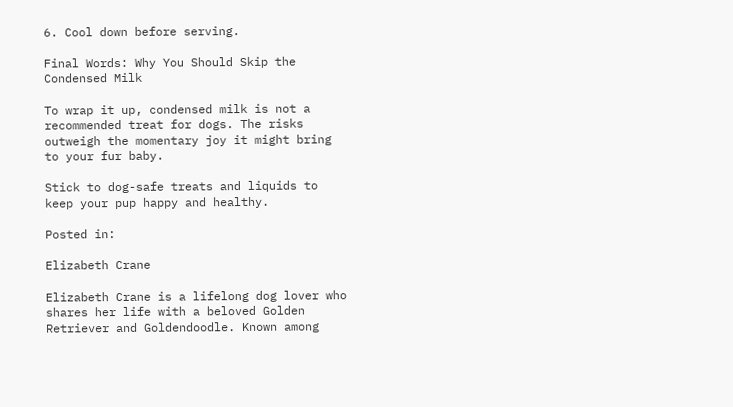6. Cool down before serving.

Final Words: Why You Should Skip the Condensed Milk

To wrap it up, condensed milk is not a recommended treat for dogs. The risks outweigh the momentary joy it might bring to your fur baby.

Stick to dog-safe treats and liquids to keep your pup happy and healthy.

Posted in:

Elizabeth Crane

Elizabeth Crane is a lifelong dog lover who shares her life with a beloved Golden Retriever and Goldendoodle. Known among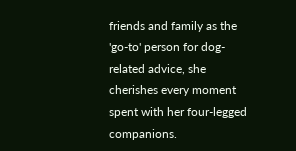friends and family as the 'go-to' person for dog-related advice, she cherishes every moment spent with her four-legged companions.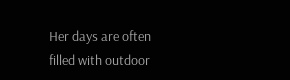Her days are often filled with outdoor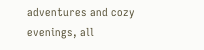adventures and cozy evenings, all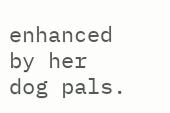enhanced by her dog pals.